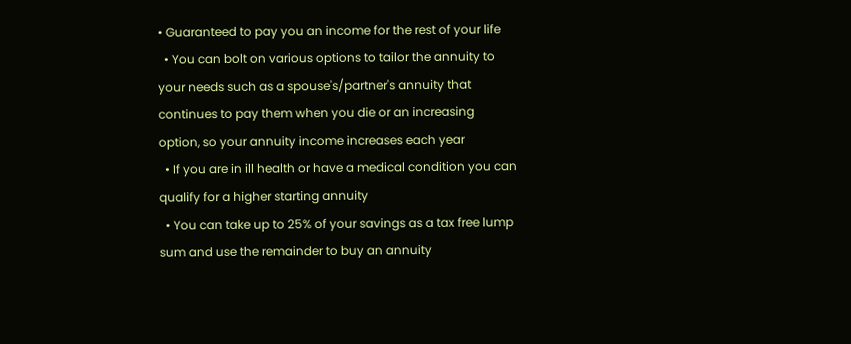• Guaranteed to pay you an income for the rest of your life
  • You can bolt on various options to tailor the annuity to your needs such as a spouse's/partner's annuity that continues to pay them when you die or an increasing option, so your annuity income increases each year
  • If you are in ill health or have a medical condition you can qualify for a higher starting annuity
  • You can take up to 25% of your savings as a tax free lump sum and use the remainder to buy an annuity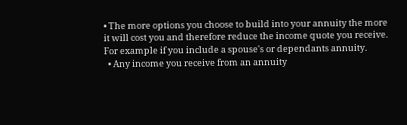• The more options you choose to build into your annuity the more it will cost you and therefore reduce the income quote you receive. For example if you include a spouse's or dependants annuity.
  • Any income you receive from an annuity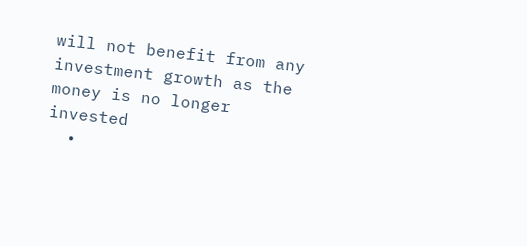will not benefit from any investment growth as the money is no longer invested
  •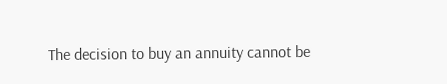The decision to buy an annuity cannot be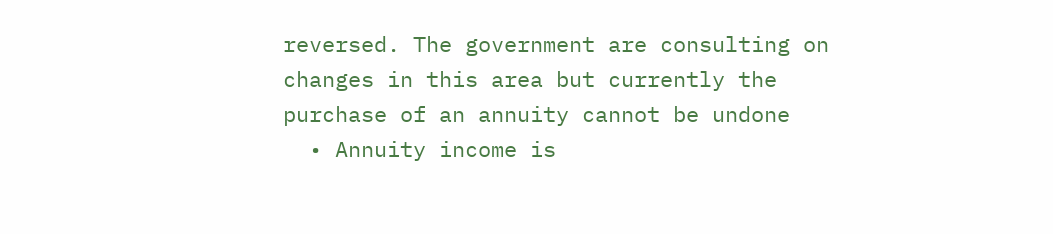reversed. The government are consulting on changes in this area but currently the purchase of an annuity cannot be undone
  • Annuity income is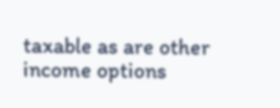taxable as are other income options